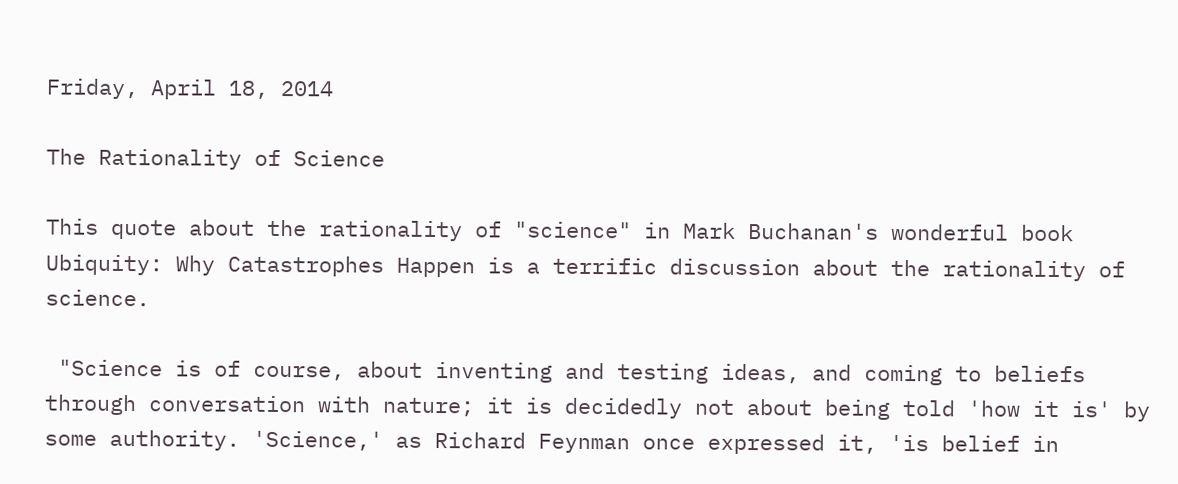Friday, April 18, 2014

The Rationality of Science

This quote about the rationality of "science" in Mark Buchanan's wonderful book Ubiquity: Why Catastrophes Happen is a terrific discussion about the rationality of science.

 "Science is of course, about inventing and testing ideas, and coming to beliefs through conversation with nature; it is decidedly not about being told 'how it is' by some authority. 'Science,' as Richard Feynman once expressed it, 'is belief in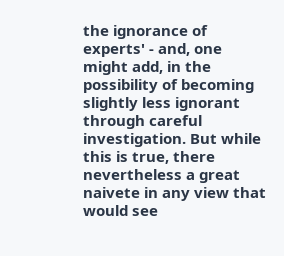the ignorance of experts' - and, one might add, in the possibility of becoming slightly less ignorant through careful investigation. But while this is true, there nevertheless a great naivete in any view that would see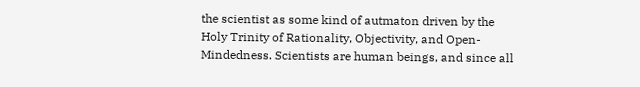the scientist as some kind of autmaton driven by the Holy Trinity of Rationality, Objectivity, and Open-Mindedness. Scientists are human beings, and since all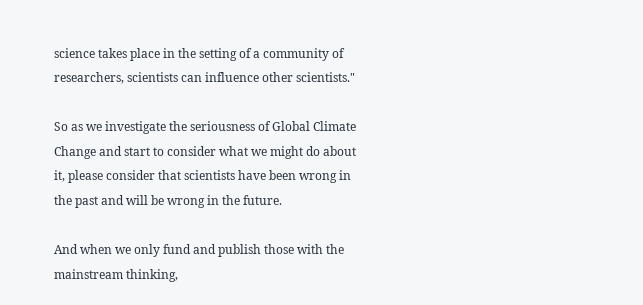science takes place in the setting of a community of researchers, scientists can influence other scientists."

So as we investigate the seriousness of Global Climate Change and start to consider what we might do about it, please consider that scientists have been wrong in the past and will be wrong in the future.

And when we only fund and publish those with the mainstream thinking,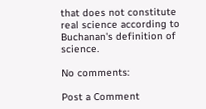that does not constitute real science according to Buchanan's definition of science.

No comments:

Post a Comment